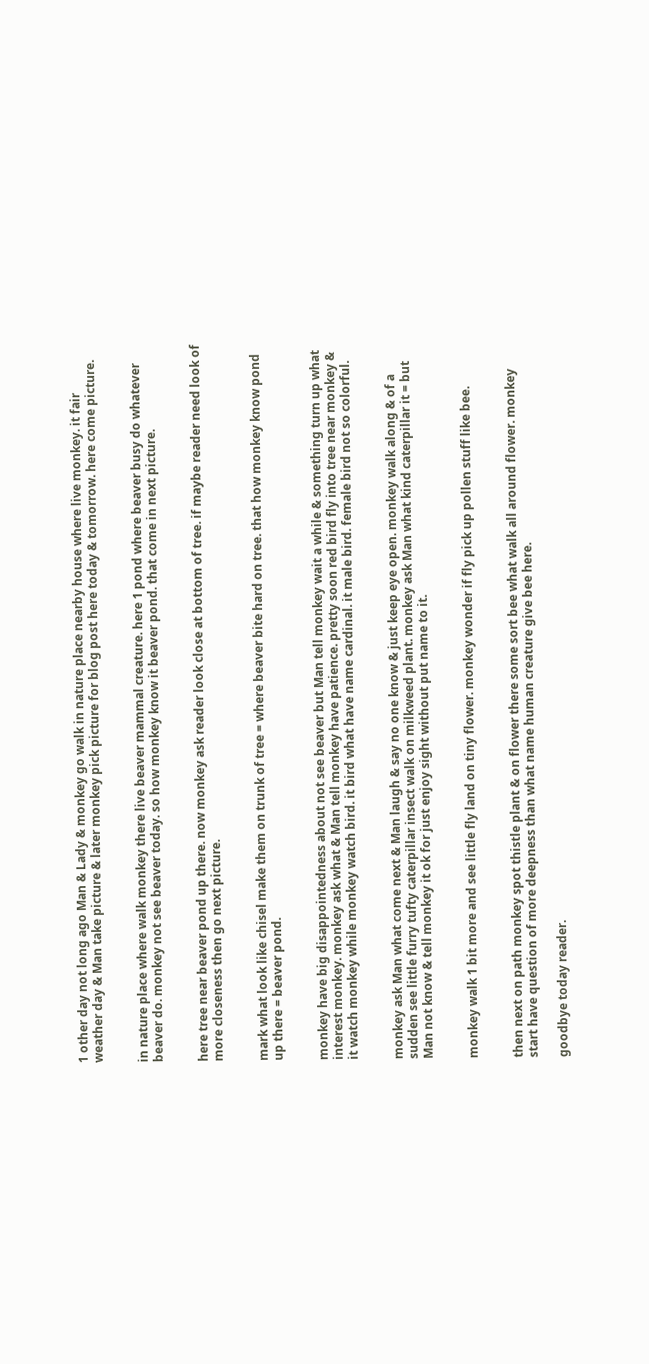1 other day not long ago Man & Lady & monkey go walk in nature place nearby house where live monkey. it fair weather day & Man take picture & later monkey pick picture for blog post here today & tomorrow. here come picture.


in nature place where walk monkey there live beaver mammal creature. here 1 pond where beaver busy do whatever beaver do. monkey not see beaver today. so how monkey know it beaver pond. that come in next picture.


here tree near beaver pond up there. now monkey ask reader look close at bottom of tree. if maybe reader need look of more closeness then go next picture.


mark what look like chisel make them on trunk of tree = where beaver bite hard on tree. that how monkey know pond up there = beaver pond.


monkey have big disappointedness about not see beaver but Man tell monkey wait a while & something turn up what interest monkey. monkey ask what & Man tell monkey have patience. pretty soon red bird fly into tree near monkey & it watch monkey while monkey watch bird. it bird what have name cardinal. it male bird. female bird not so colorful.


monkey ask Man what come next & Man laugh & say no one know & just keep eye open. monkey walk along & of a sudden see little furry tufty caterpillar insect walk on milkweed plant. monkey ask Man what kind caterpillar it = but Man not know & tell monkey it ok for just enjoy sight without put name to it.


monkey walk 1 bit more and see little fly land on tiny flower. monkey wonder if fly pick up pollen stuff like bee.


then next on path monkey spot thistle plant & on flower there some sort bee what walk all around flower. monkey start have question of more deepness than what name human creature give bee here.

goodbye today reader.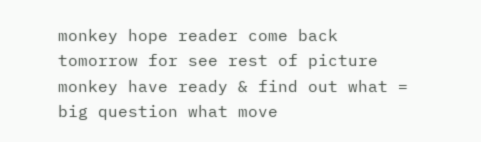monkey hope reader come back tomorrow for see rest of picture monkey have ready & find out what = big question what move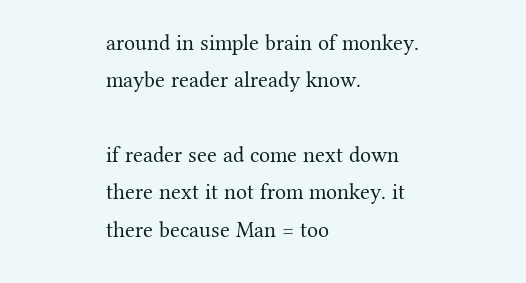around in simple brain of monkey. maybe reader already know.

if reader see ad come next down there next it not from monkey. it there because Man = too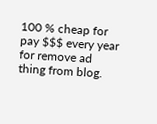100 % cheap for pay $$$ every year for remove ad thing from blog.